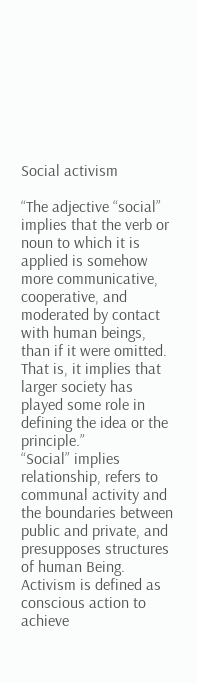Social activism

“The adjective “social” implies that the verb or noun to which it is applied is somehow more communicative, cooperative, and moderated by contact with human beings, than if it were omitted. That is, it implies that larger society has played some role in defining the idea or the principle.”
“Social” implies relationship, refers to communal activity and the boundaries between public and private, and presupposes structures of human Being.
Activism is defined as conscious action to achieve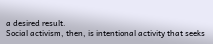a desired result.
Social activism, then, is intentional activity that seeks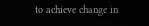to achieve change in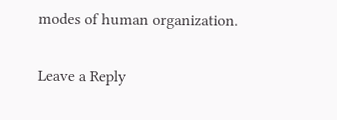modes of human organization.

Leave a Reply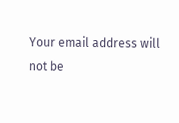Your email address will not be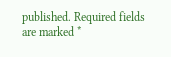published. Required fields are marked *